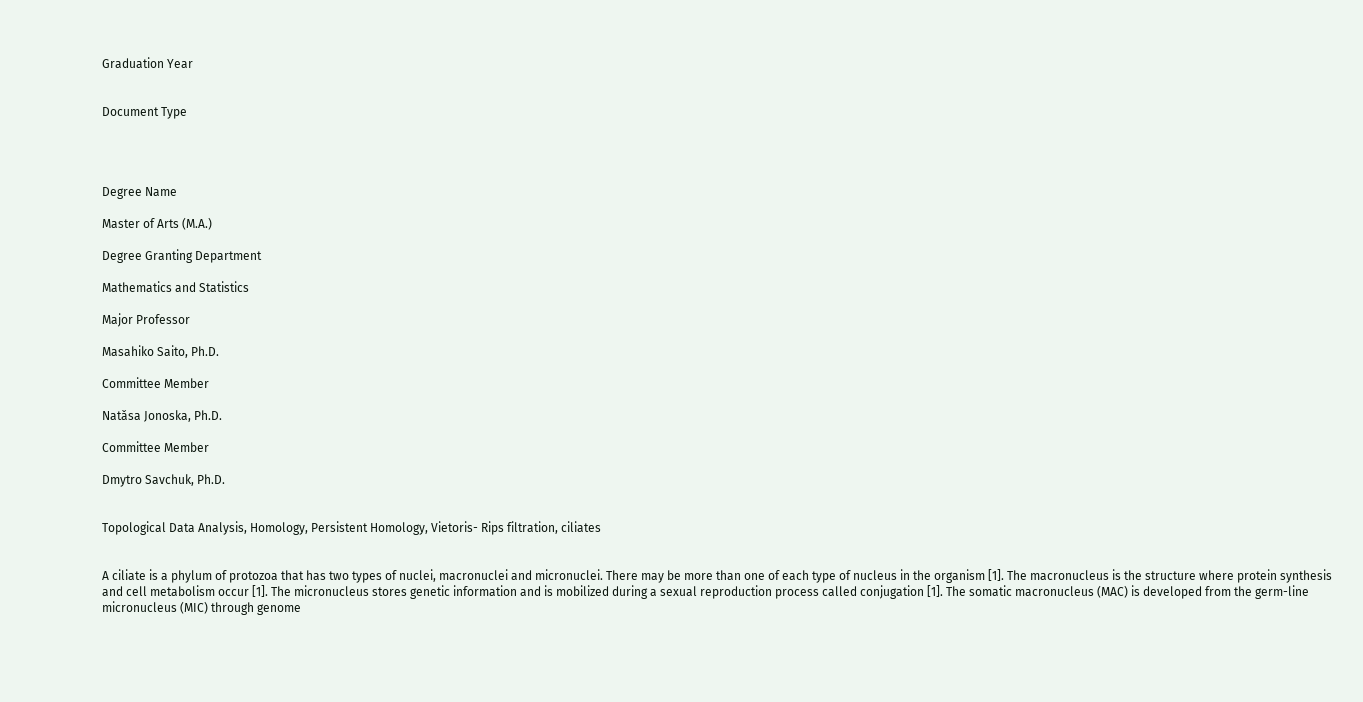Graduation Year


Document Type




Degree Name

Master of Arts (M.A.)

Degree Granting Department

Mathematics and Statistics

Major Professor

Masahiko Saito, Ph.D.

Committee Member

Natǎsa Jonoska, Ph.D.

Committee Member

Dmytro Savchuk, Ph.D.


Topological Data Analysis, Homology, Persistent Homology, Vietoris- Rips filtration, ciliates


A ciliate is a phylum of protozoa that has two types of nuclei, macronuclei and micronuclei. There may be more than one of each type of nucleus in the organism [1]. The macronucleus is the structure where protein synthesis and cell metabolism occur [1]. The micronucleus stores genetic information and is mobilized during a sexual reproduction process called conjugation [1]. The somatic macronucleus (MAC) is developed from the germ-line micronucleus (MIC) through genome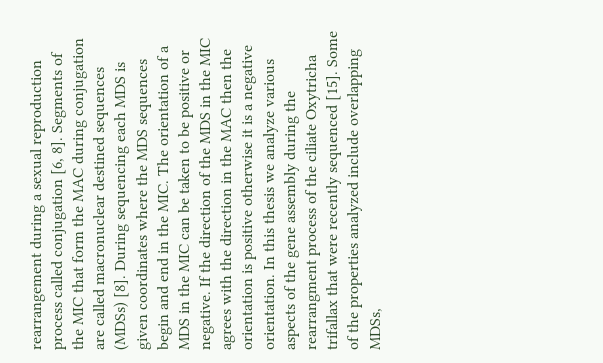rearrangement during a sexual reproduction process called conjugation [6, 8]. Segments of the MIC that form the MAC during conjugation are called macronuclear destined sequences (MDSs) [8]. During sequencing each MDS is given coordinates where the MDS sequences begin and end in the MIC. The orientation of a MDS in the MIC can be taken to be positive or negative. If the direction of the MDS in the MIC agrees with the direction in the MAC then the orientation is positive otherwise it is a negative orientation. In this thesis we analyze various aspects of the gene assembly during the rearrangment process of the ciliate Oxytricha trifallax that were recently sequenced [15]. Some of the properties analyzed include overlapping MDSs,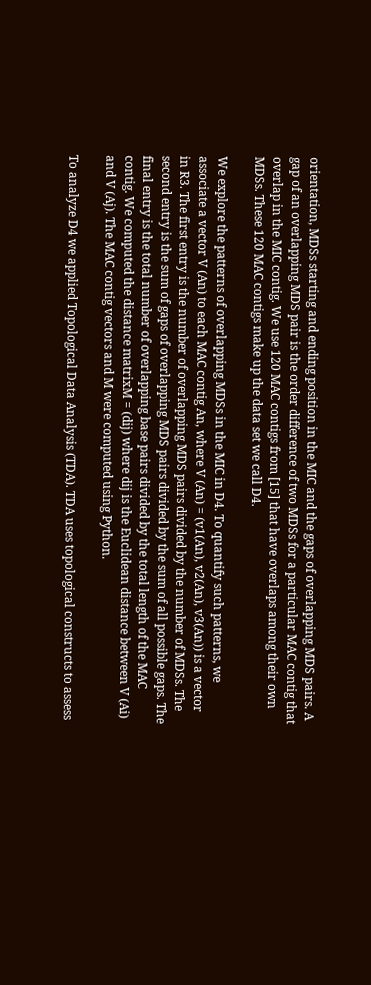orientation, MDSs starting and ending position in the MIC and the gaps of overlapping MDS pairs. A gap of an overlapping MDS pair is the order difference of two MDSs for a particular MAC contig that overlap in the MIC contig. We use 120 MAC contigs from [15] that have overlaps among their own MDSs. These 120 MAC contigs make up the data set we call D4.

We explore the patterns of overlapping MDSs in the MIC in D4. To quantify such patterns, we associate a vector V (An) to each MAC contig An, where V (An) = (v1(An), v2(An), v3(An)) is a vector in R3. The first entry is the number of overlapping MDS pairs divided by the number of MDSs. The second entry is the sum of gaps of overlapping MDS pairs divided by the sum of all possible gaps. The final entry is the total number of overlapping base pairs divided by the total length of the MAC contig. We computed the distance matrixM = (dij) where dij is the Euclidean distance between V (Ai) and V (Aj). The MAC contig vectors and M were computed using Python.

To analyze D4 we applied Topological Data Analysis (TDA). TDA uses topological constructs to assess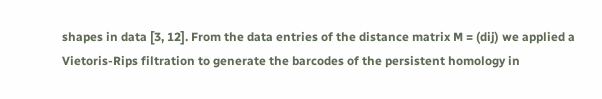shapes in data [3, 12]. From the data entries of the distance matrix M = (dij) we applied a Vietoris-Rips filtration to generate the barcodes of the persistent homology in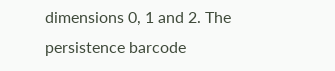dimensions 0, 1 and 2. The persistence barcode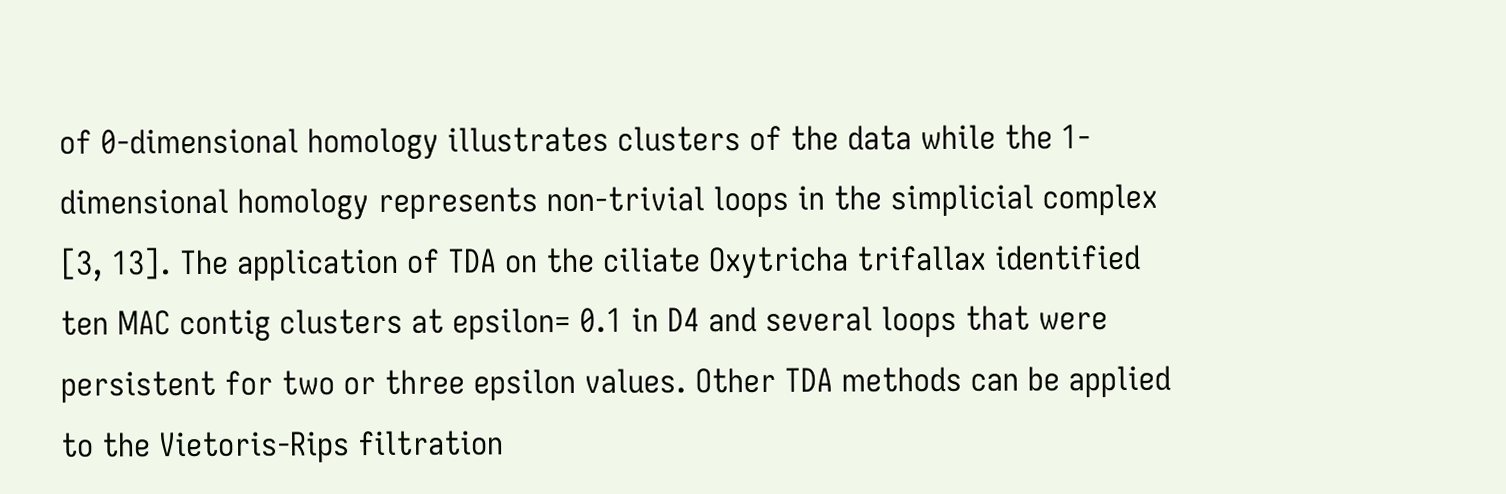of 0-dimensional homology illustrates clusters of the data while the 1-dimensional homology represents non-trivial loops in the simplicial complex [3, 13]. The application of TDA on the ciliate Oxytricha trifallax identified ten MAC contig clusters at epsilon= 0.1 in D4 and several loops that were persistent for two or three epsilon values. Other TDA methods can be applied to the Vietoris-Rips filtration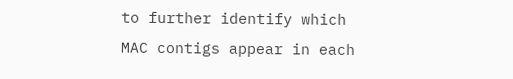to further identify which MAC contigs appear in each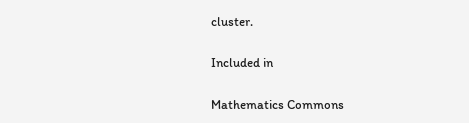cluster.

Included in

Mathematics Commons